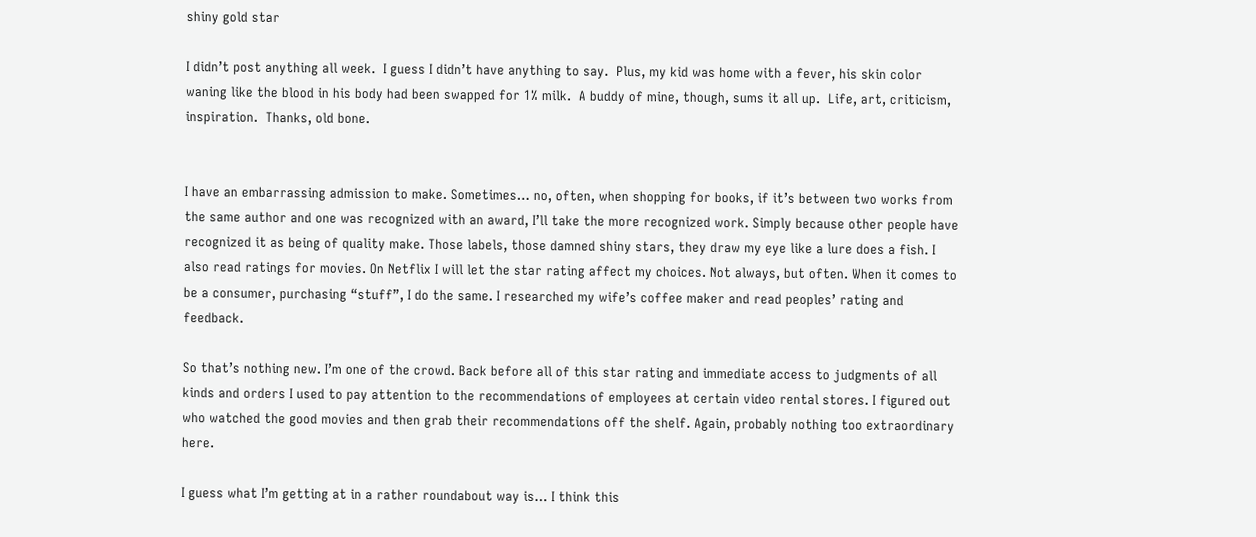shiny gold star

I didn’t post anything all week.  I guess I didn’t have anything to say.  Plus, my kid was home with a fever, his skin color waning like the blood in his body had been swapped for 1% milk.  A buddy of mine, though, sums it all up.  Life, art, criticism, inspiration.  Thanks, old bone.


I have an embarrassing admission to make. Sometimes… no, often, when shopping for books, if it’s between two works from the same author and one was recognized with an award, I’ll take the more recognized work. Simply because other people have recognized it as being of quality make. Those labels, those damned shiny stars, they draw my eye like a lure does a fish. I also read ratings for movies. On Netflix I will let the star rating affect my choices. Not always, but often. When it comes to be a consumer, purchasing “stuff”, I do the same. I researched my wife’s coffee maker and read peoples’ rating and feedback.

So that’s nothing new. I’m one of the crowd. Back before all of this star rating and immediate access to judgments of all kinds and orders I used to pay attention to the recommendations of employees at certain video rental stores. I figured out who watched the good movies and then grab their recommendations off the shelf. Again, probably nothing too extraordinary here.

I guess what I’m getting at in a rather roundabout way is… I think this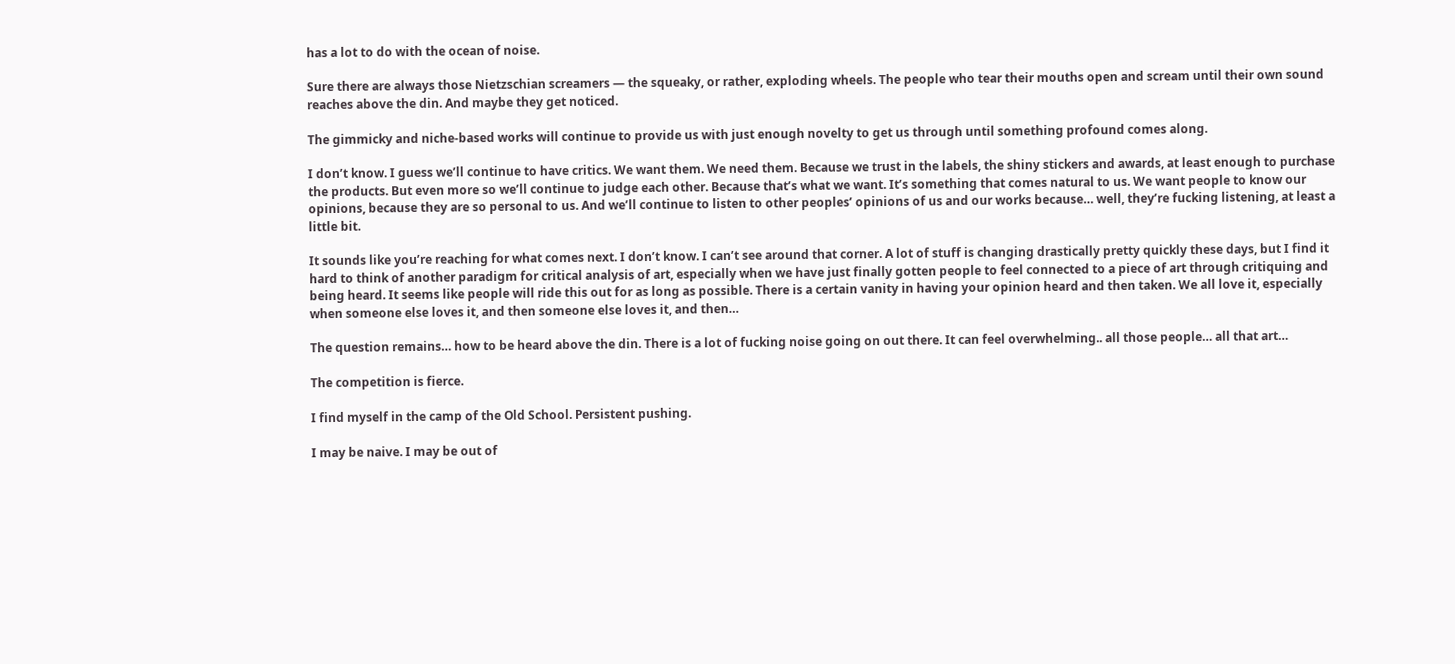has a lot to do with the ocean of noise.

Sure there are always those Nietzschian screamers — the squeaky, or rather, exploding wheels. The people who tear their mouths open and scream until their own sound reaches above the din. And maybe they get noticed.

The gimmicky and niche-based works will continue to provide us with just enough novelty to get us through until something profound comes along.

I don’t know. I guess we’ll continue to have critics. We want them. We need them. Because we trust in the labels, the shiny stickers and awards, at least enough to purchase the products. But even more so we’ll continue to judge each other. Because that’s what we want. It’s something that comes natural to us. We want people to know our opinions, because they are so personal to us. And we’ll continue to listen to other peoples’ opinions of us and our works because… well, they’re fucking listening, at least a little bit.

It sounds like you’re reaching for what comes next. I don’t know. I can’t see around that corner. A lot of stuff is changing drastically pretty quickly these days, but I find it hard to think of another paradigm for critical analysis of art, especially when we have just finally gotten people to feel connected to a piece of art through critiquing and being heard. It seems like people will ride this out for as long as possible. There is a certain vanity in having your opinion heard and then taken. We all love it, especially when someone else loves it, and then someone else loves it, and then…

The question remains… how to be heard above the din. There is a lot of fucking noise going on out there. It can feel overwhelming.. all those people… all that art…

The competition is fierce.

I find myself in the camp of the Old School. Persistent pushing.

I may be naive. I may be out of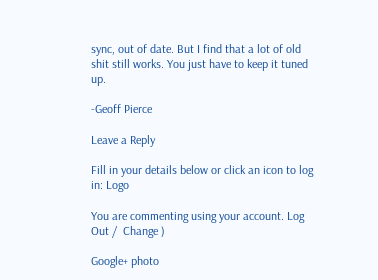sync, out of date. But I find that a lot of old shit still works. You just have to keep it tuned up.

-Geoff Pierce

Leave a Reply

Fill in your details below or click an icon to log in: Logo

You are commenting using your account. Log Out /  Change )

Google+ photo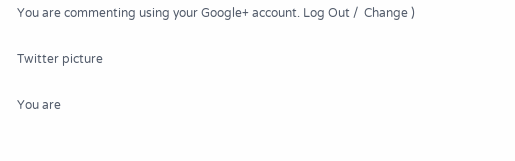You are commenting using your Google+ account. Log Out /  Change )

Twitter picture

You are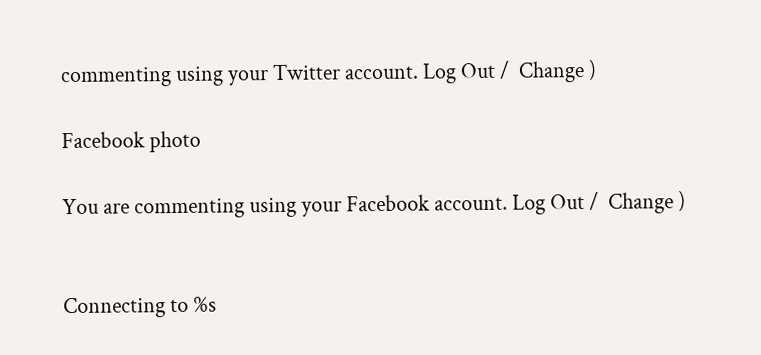commenting using your Twitter account. Log Out /  Change )

Facebook photo

You are commenting using your Facebook account. Log Out /  Change )


Connecting to %s